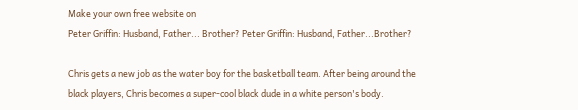Make your own free website on
Peter Griffin: Husband, Father... Brother? Peter Griffin: Husband, Father...Brother?

Chris gets a new job as the water boy for the basketball team. After being around the black players, Chris becomes a super-cool black dude in a white person's body.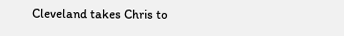Cleveland takes Chris to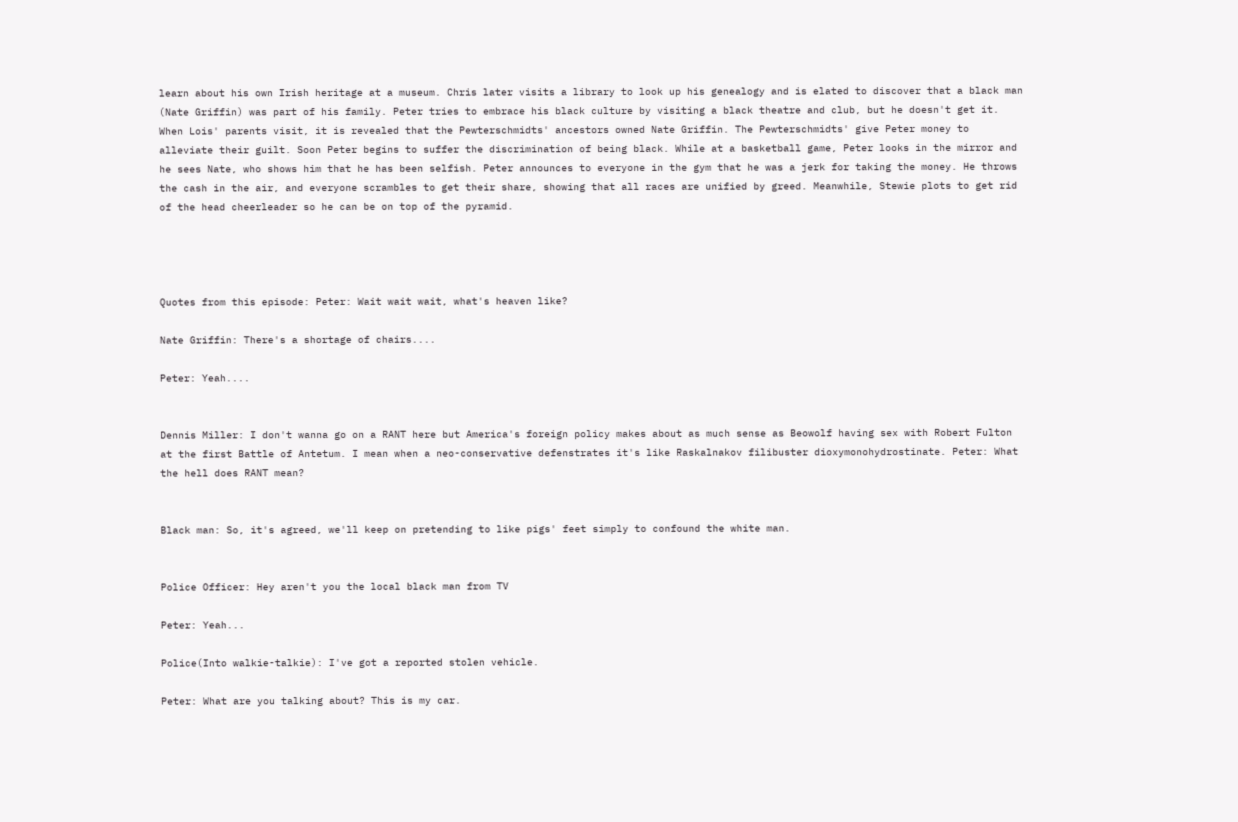learn about his own Irish heritage at a museum. Chris later visits a library to look up his genealogy and is elated to discover that a black man (Nate Griffin) was part of his family. Peter tries to embrace his black culture by visiting a black theatre and club, but he doesn't get it. When Lois' parents visit, it is revealed that the Pewterschmidts' ancestors owned Nate Griffin. The Pewterschmidts' give Peter money to alleviate their guilt. Soon Peter begins to suffer the discrimination of being black. While at a basketball game, Peter looks in the mirror and he sees Nate, who shows him that he has been selfish. Peter announces to everyone in the gym that he was a jerk for taking the money. He throws the cash in the air, and everyone scrambles to get their share, showing that all races are unified by greed. Meanwhile, Stewie plots to get rid of the head cheerleader so he can be on top of the pyramid.




Quotes from this episode: Peter: Wait wait wait, what's heaven like?

Nate Griffin: There's a shortage of chairs....

Peter: Yeah....


Dennis Miller: I don't wanna go on a RANT here but America's foreign policy makes about as much sense as Beowolf having sex with Robert Fulton at the first Battle of Antetum. I mean when a neo-conservative defenstrates it's like Raskalnakov filibuster dioxymonohydrostinate. Peter: What the hell does RANT mean?


Black man: So, it's agreed, we'll keep on pretending to like pigs' feet simply to confound the white man.


Police Officer: Hey aren't you the local black man from TV

Peter: Yeah...

Police(Into walkie-talkie): I've got a reported stolen vehicle.

Peter: What are you talking about? This is my car.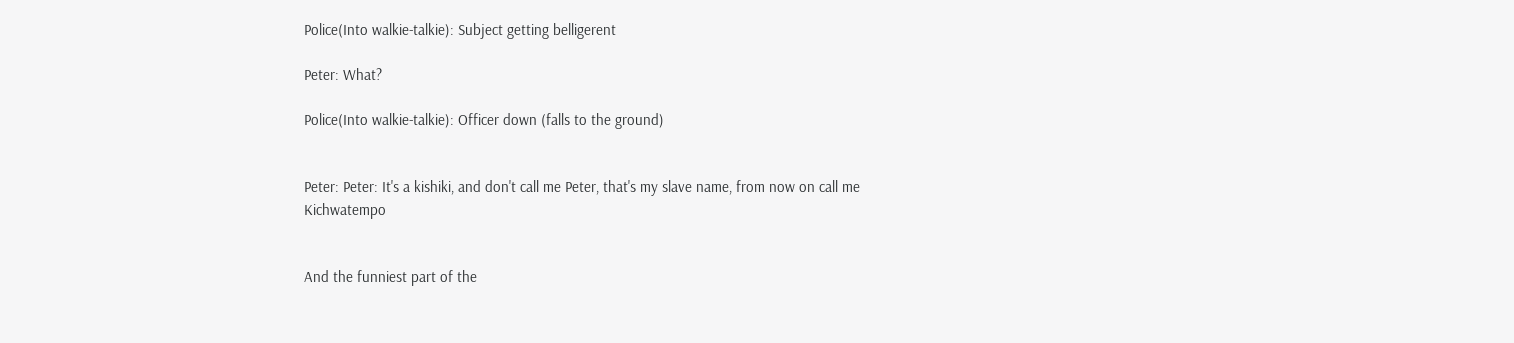Police(Into walkie-talkie): Subject getting belligerent

Peter: What?

Police(Into walkie-talkie): Officer down (falls to the ground)


Peter: Peter: It's a kishiki, and don't call me Peter, that's my slave name, from now on call me Kichwatempo


And the funniest part of the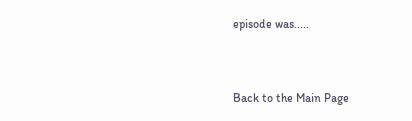episode was.....


Back to the Main Page